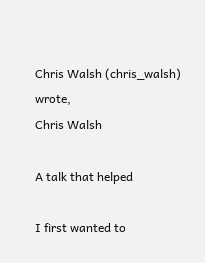Chris Walsh (chris_walsh) wrote,
Chris Walsh

A talk that helped

I first wanted to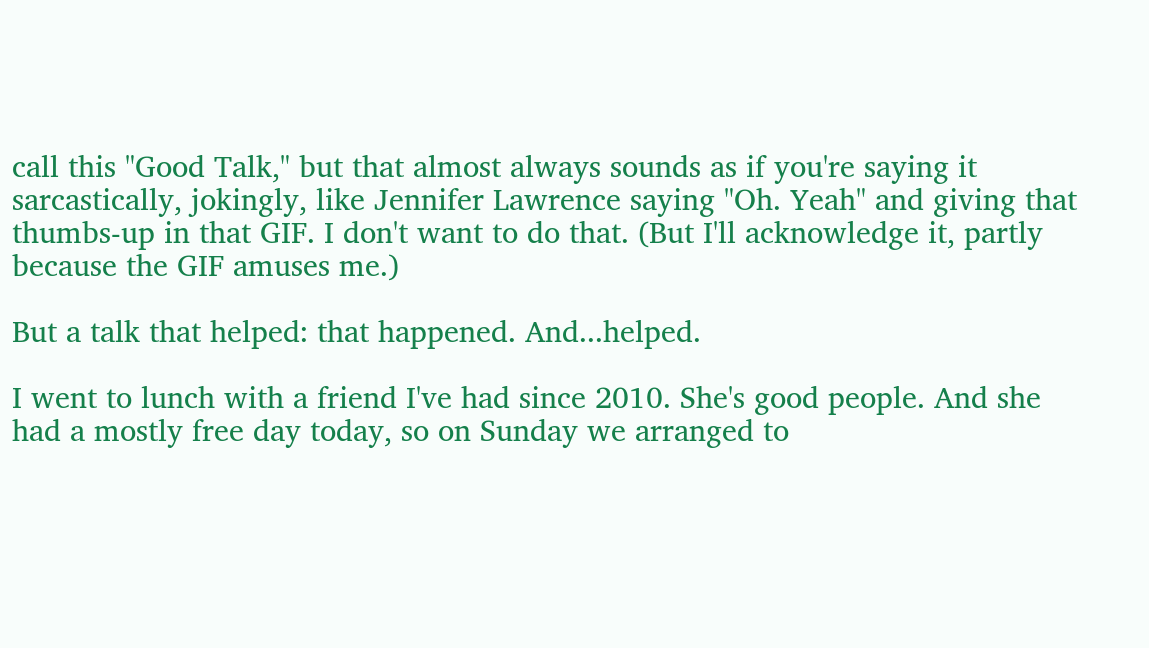call this "Good Talk," but that almost always sounds as if you're saying it sarcastically, jokingly, like Jennifer Lawrence saying "Oh. Yeah" and giving that thumbs-up in that GIF. I don't want to do that. (But I'll acknowledge it, partly because the GIF amuses me.)

But a talk that helped: that happened. And...helped.

I went to lunch with a friend I've had since 2010. She's good people. And she had a mostly free day today, so on Sunday we arranged to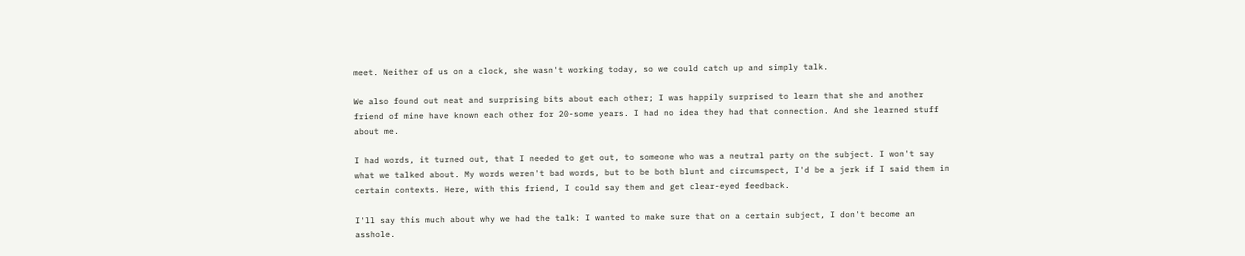meet. Neither of us on a clock, she wasn't working today, so we could catch up and simply talk.

We also found out neat and surprising bits about each other; I was happily surprised to learn that she and another friend of mine have known each other for 20-some years. I had no idea they had that connection. And she learned stuff about me.

I had words, it turned out, that I needed to get out, to someone who was a neutral party on the subject. I won't say what we talked about. My words weren't bad words, but to be both blunt and circumspect, I'd be a jerk if I said them in certain contexts. Here, with this friend, I could say them and get clear-eyed feedback.

I'll say this much about why we had the talk: I wanted to make sure that on a certain subject, I don't become an asshole.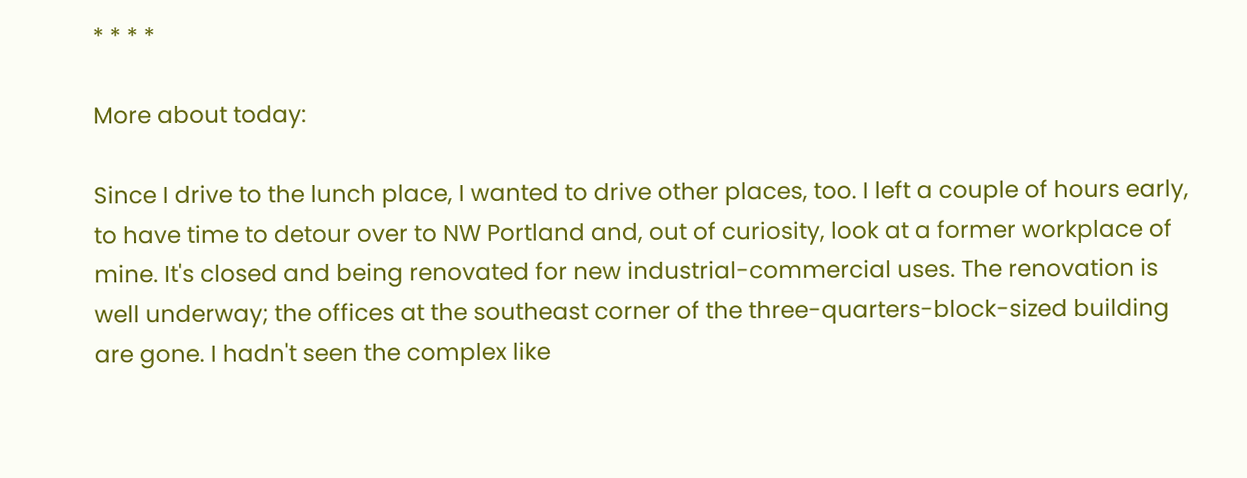* * * *

More about today:

Since I drive to the lunch place, I wanted to drive other places, too. I left a couple of hours early, to have time to detour over to NW Portland and, out of curiosity, look at a former workplace of mine. It's closed and being renovated for new industrial-commercial uses. The renovation is well underway; the offices at the southeast corner of the three-quarters-block-sized building are gone. I hadn't seen the complex like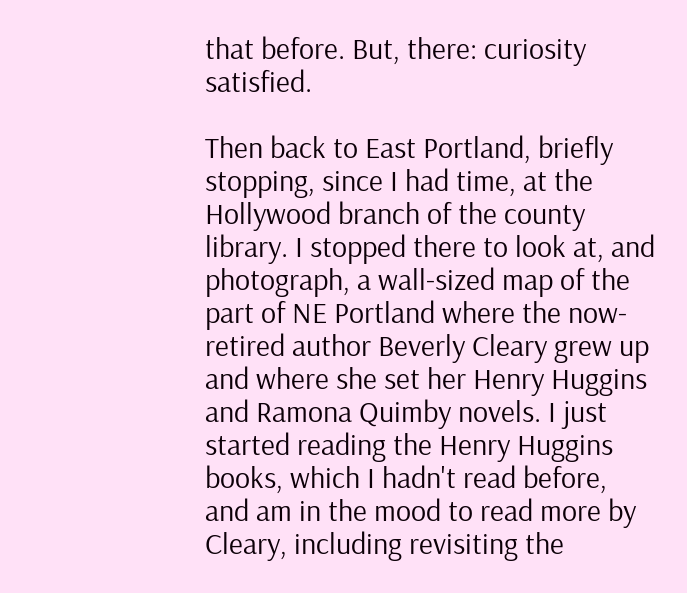that before. But, there: curiosity satisfied.

Then back to East Portland, briefly stopping, since I had time, at the Hollywood branch of the county library. I stopped there to look at, and photograph, a wall-sized map of the part of NE Portland where the now-retired author Beverly Cleary grew up and where she set her Henry Huggins and Ramona Quimby novels. I just started reading the Henry Huggins books, which I hadn't read before, and am in the mood to read more by Cleary, including revisiting the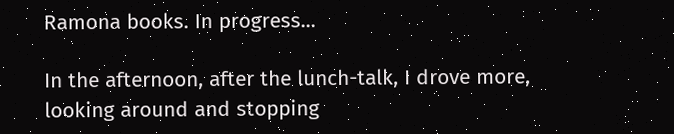Ramona books. In progress...

In the afternoon, after the lunch-talk, I drove more, looking around and stopping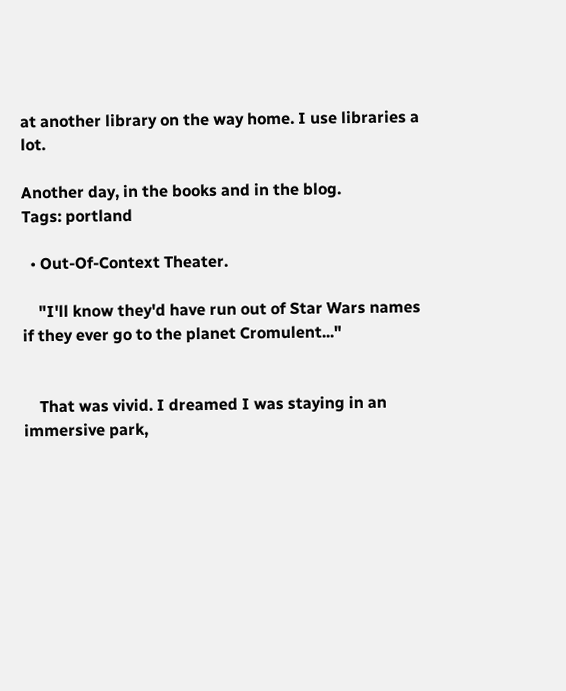at another library on the way home. I use libraries a lot.

Another day, in the books and in the blog.
Tags: portland

  • Out-Of-Context Theater.

    "I'll know they'd have run out of Star Wars names if they ever go to the planet Cromulent..."


    That was vivid. I dreamed I was staying in an immersive park,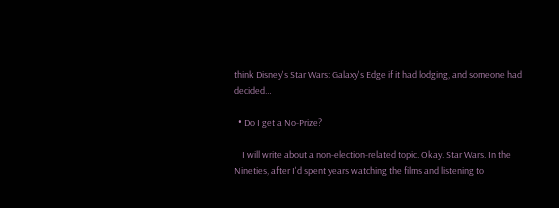think Disney's Star Wars: Galaxy's Edge if it had lodging, and someone had decided…

  • Do I get a No-Prize?

    I will write about a non-election-related topic. Okay. Star Wars. In the Nineties, after I'd spent years watching the films and listening to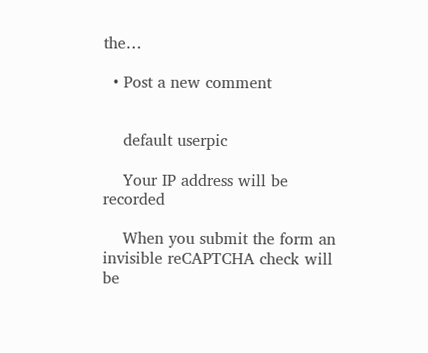the…

  • Post a new comment


    default userpic

    Your IP address will be recorded

    When you submit the form an invisible reCAPTCHA check will be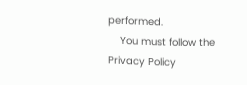performed.
    You must follow the Privacy Policy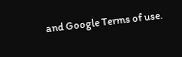and Google Terms of use.